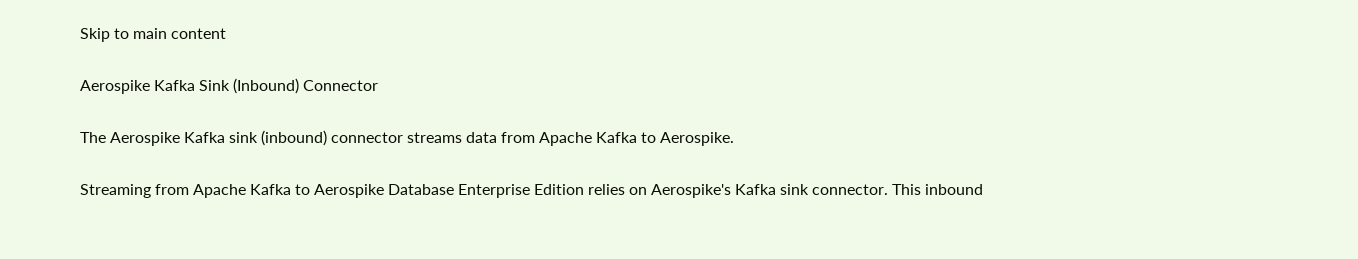Skip to main content

Aerospike Kafka Sink (Inbound) Connector

The Aerospike Kafka sink (inbound) connector streams data from Apache Kafka to Aerospike.

Streaming from Apache Kafka to Aerospike Database Enterprise Edition relies on Aerospike's Kafka sink connector. This inbound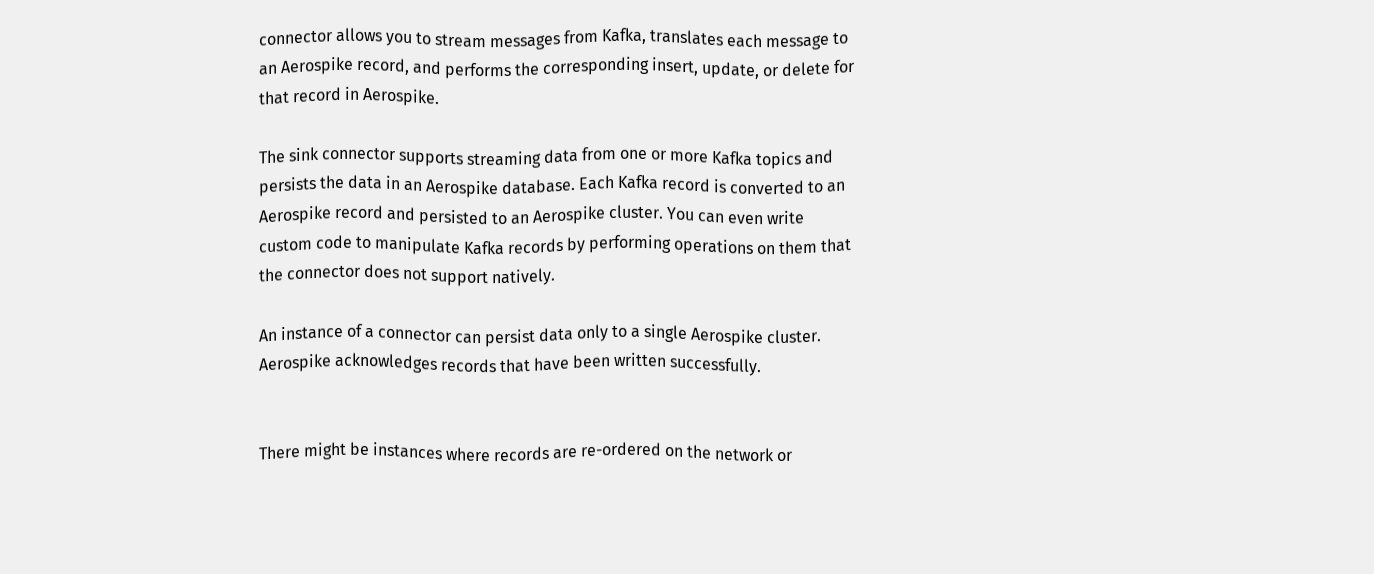connector allows you to stream messages from Kafka, translates each message to an Aerospike record, and performs the corresponding insert, update, or delete for that record in Aerospike.

The sink connector supports streaming data from one or more Kafka topics and persists the data in an Aerospike database. Each Kafka record is converted to an Aerospike record and persisted to an Aerospike cluster. You can even write custom code to manipulate Kafka records by performing operations on them that the connector does not support natively.

An instance of a connector can persist data only to a single Aerospike cluster. Aerospike acknowledges records that have been written successfully.


There might be instances where records are re-ordered on the network or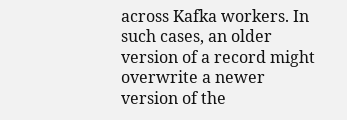across Kafka workers. In such cases, an older version of a record might overwrite a newer version of the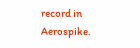record in Aerospike.